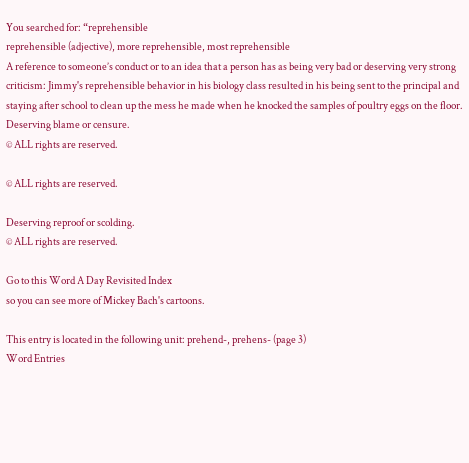You searched for: “reprehensible
reprehensible (adjective), more reprehensible, most reprehensible
A reference to someone’s conduct or to an idea that a person has as being very bad or deserving very strong criticism: Jimmy's reprehensible behavior in his biology class resulted in his being sent to the principal and staying after school to clean up the mess he made when he knocked the samples of poultry eggs on the floor.
Deserving blame or censure.
© ALL rights are reserved.

© ALL rights are reserved.

Deserving reproof or scolding.
© ALL rights are reserved.

Go to this Word A Day Revisited Index
so you can see more of Mickey Bach's cartoons.

This entry is located in the following unit: prehend-, prehens- (page 3)
Word Entries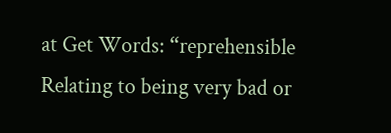at Get Words: “reprehensible
Relating to being very bad or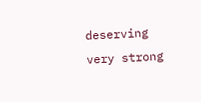deserving very strong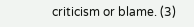criticism or blame. (3)